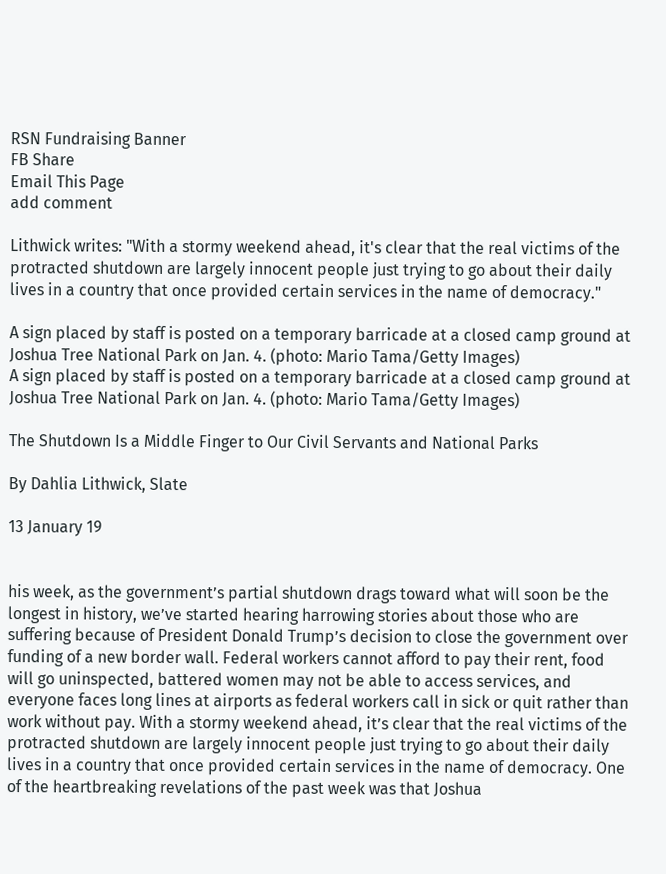RSN Fundraising Banner
FB Share
Email This Page
add comment

Lithwick writes: "With a stormy weekend ahead, it's clear that the real victims of the protracted shutdown are largely innocent people just trying to go about their daily lives in a country that once provided certain services in the name of democracy."

A sign placed by staff is posted on a temporary barricade at a closed camp ground at Joshua Tree National Park on Jan. 4. (photo: Mario Tama/Getty Images)
A sign placed by staff is posted on a temporary barricade at a closed camp ground at Joshua Tree National Park on Jan. 4. (photo: Mario Tama/Getty Images)

The Shutdown Is a Middle Finger to Our Civil Servants and National Parks

By Dahlia Lithwick, Slate

13 January 19


his week, as the government’s partial shutdown drags toward what will soon be the longest in history, we’ve started hearing harrowing stories about those who are suffering because of President Donald Trump’s decision to close the government over funding of a new border wall. Federal workers cannot afford to pay their rent, food will go uninspected, battered women may not be able to access services, and everyone faces long lines at airports as federal workers call in sick or quit rather than work without pay. With a stormy weekend ahead, it’s clear that the real victims of the protracted shutdown are largely innocent people just trying to go about their daily lives in a country that once provided certain services in the name of democracy. One of the heartbreaking revelations of the past week was that Joshua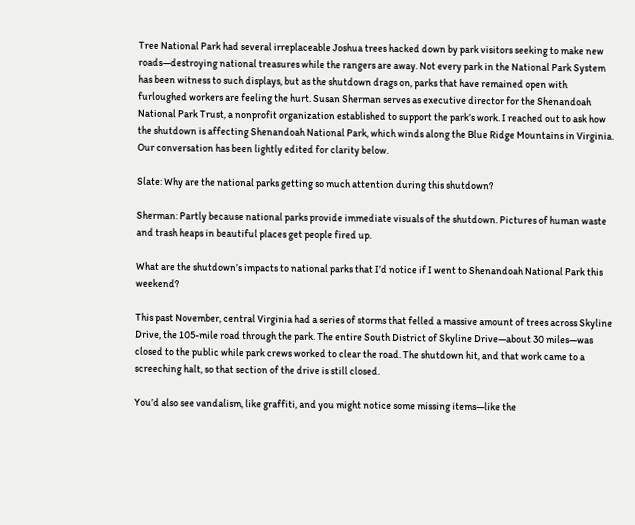Tree National Park had several irreplaceable Joshua trees hacked down by park visitors seeking to make new roads—destroying national treasures while the rangers are away. Not every park in the National Park System has been witness to such displays, but as the shutdown drags on, parks that have remained open with furloughed workers are feeling the hurt. Susan Sherman serves as executive director for the Shenandoah National Park Trust, a nonprofit organization established to support the park’s work. I reached out to ask how the shutdown is affecting Shenandoah National Park, which winds along the Blue Ridge Mountains in Virginia. Our conversation has been lightly edited for clarity below.

Slate: Why are the national parks getting so much attention during this shutdown?

Sherman: Partly because national parks provide immediate visuals of the shutdown. Pictures of human waste and trash heaps in beautiful places get people fired up.

What are the shutdown’s impacts to national parks that I’d notice if I went to Shenandoah National Park this weekend?

This past November, central Virginia had a series of storms that felled a massive amount of trees across Skyline Drive, the 105-mile road through the park. The entire South District of Skyline Drive—about 30 miles—was closed to the public while park crews worked to clear the road. The shutdown hit, and that work came to a screeching halt, so that section of the drive is still closed.

You’d also see vandalism, like graffiti, and you might notice some missing items—like the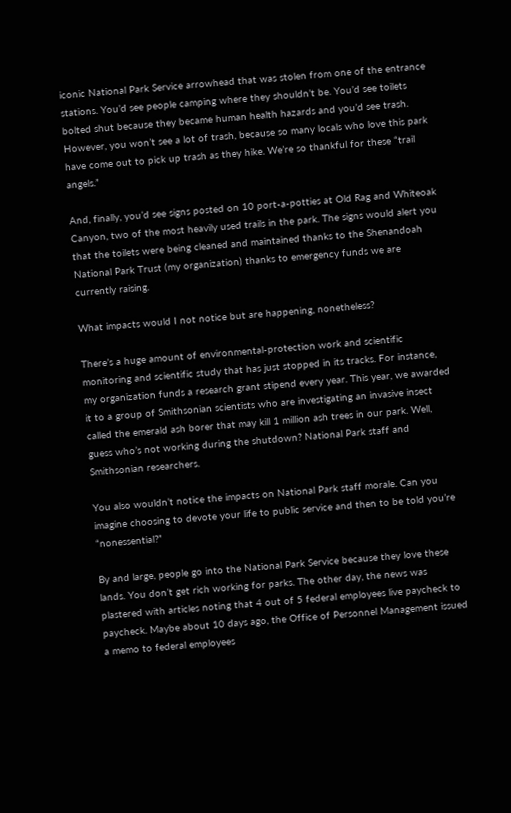iconic National Park Service arrowhead that was stolen from one of the entrance stations. You’d see people camping where they shouldn’t be. You’d see toilets bolted shut because they became human health hazards and you’d see trash. However, you won’t see a lot of trash, because so many locals who love this park have come out to pick up trash as they hike. We’re so thankful for these “trail angels.”

And, finally, you’d see signs posted on 10 port-a-potties at Old Rag and Whiteoak Canyon, two of the most heavily used trails in the park. The signs would alert you that the toilets were being cleaned and maintained thanks to the Shenandoah National Park Trust (my organization) thanks to emergency funds we are currently raising.

What impacts would I not notice but are happening, nonetheless?

There’s a huge amount of environmental-protection work and scientific monitoring and scientific study that has just stopped in its tracks. For instance, my organization funds a research grant stipend every year. This year, we awarded it to a group of Smithsonian scientists who are investigating an invasive insect called the emerald ash borer that may kill 1 million ash trees in our park. Well, guess who’s not working during the shutdown? National Park staff and Smithsonian researchers.

You also wouldn’t notice the impacts on National Park staff morale. Can you imagine choosing to devote your life to public service and then to be told you’re “nonessential?”

By and large, people go into the National Park Service because they love these lands. You don’t get rich working for parks. The other day, the news was plastered with articles noting that 4 out of 5 federal employees live paycheck to paycheck. Maybe about 10 days ago, the Office of Personnel Management issued a memo to federal employees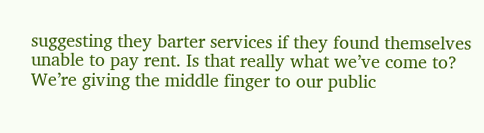suggesting they barter services if they found themselves unable to pay rent. Is that really what we’ve come to? We’re giving the middle finger to our public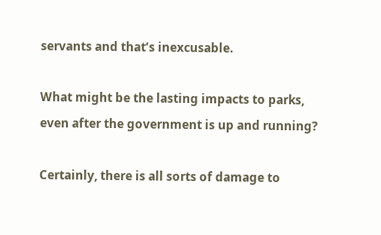servants and that’s inexcusable.

What might be the lasting impacts to parks, even after the government is up and running?

Certainly, there is all sorts of damage to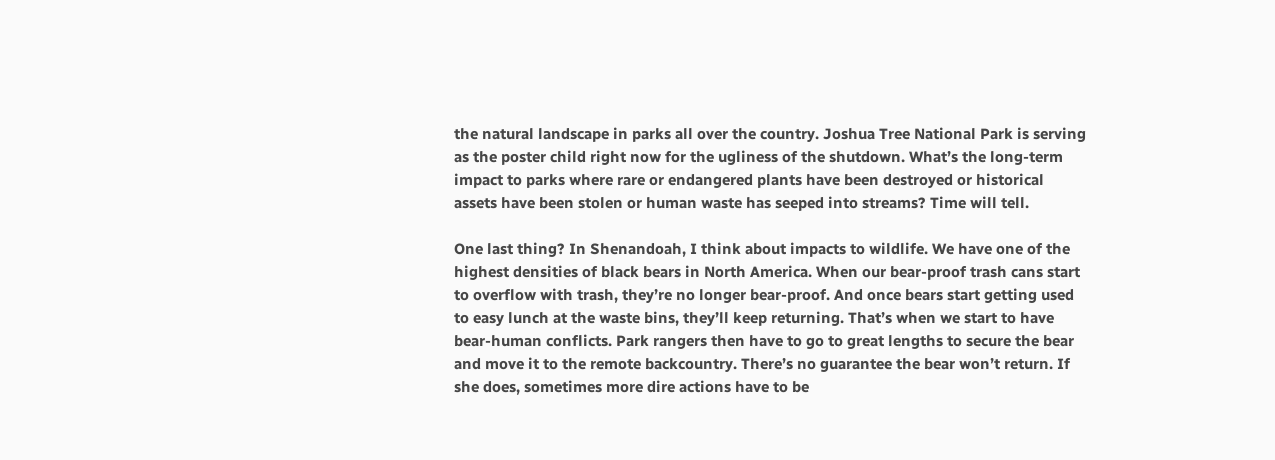the natural landscape in parks all over the country. Joshua Tree National Park is serving as the poster child right now for the ugliness of the shutdown. What’s the long-term impact to parks where rare or endangered plants have been destroyed or historical assets have been stolen or human waste has seeped into streams? Time will tell.

One last thing? In Shenandoah, I think about impacts to wildlife. We have one of the highest densities of black bears in North America. When our bear-proof trash cans start to overflow with trash, they’re no longer bear-proof. And once bears start getting used to easy lunch at the waste bins, they’ll keep returning. That’s when we start to have bear-human conflicts. Park rangers then have to go to great lengths to secure the bear and move it to the remote backcountry. There’s no guarantee the bear won’t return. If she does, sometimes more dire actions have to be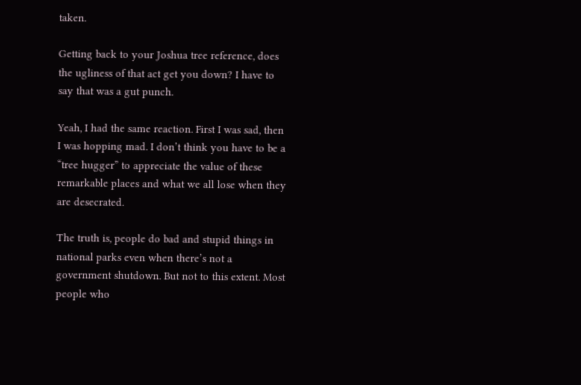taken.

Getting back to your Joshua tree reference, does the ugliness of that act get you down? I have to say that was a gut punch.

Yeah, I had the same reaction. First I was sad, then I was hopping mad. I don’t think you have to be a “tree hugger” to appreciate the value of these remarkable places and what we all lose when they are desecrated.

The truth is, people do bad and stupid things in national parks even when there’s not a government shutdown. But not to this extent. Most people who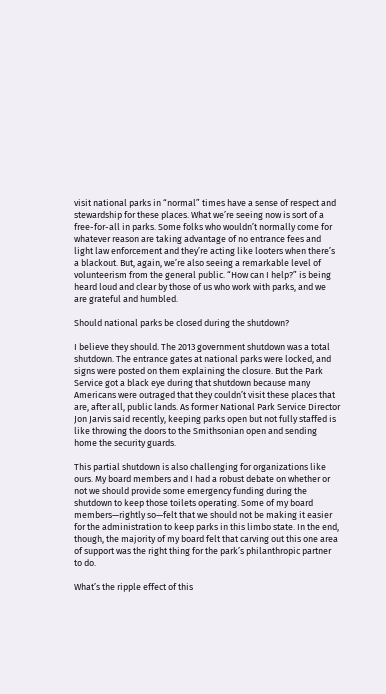visit national parks in “normal” times have a sense of respect and stewardship for these places. What we’re seeing now is sort of a free-for-all in parks. Some folks who wouldn’t normally come for whatever reason are taking advantage of no entrance fees and light law enforcement and they’re acting like looters when there’s a blackout. But, again, we’re also seeing a remarkable level of volunteerism from the general public. “How can I help?” is being heard loud and clear by those of us who work with parks, and we are grateful and humbled.

Should national parks be closed during the shutdown?

I believe they should. The 2013 government shutdown was a total shutdown. The entrance gates at national parks were locked, and signs were posted on them explaining the closure. But the Park Service got a black eye during that shutdown because many Americans were outraged that they couldn’t visit these places that are, after all, public lands. As former National Park Service Director Jon Jarvis said recently, keeping parks open but not fully staffed is like throwing the doors to the Smithsonian open and sending home the security guards.

This partial shutdown is also challenging for organizations like ours. My board members and I had a robust debate on whether or not we should provide some emergency funding during the shutdown to keep those toilets operating. Some of my board members—rightly so—felt that we should not be making it easier for the administration to keep parks in this limbo state. In the end, though, the majority of my board felt that carving out this one area of support was the right thing for the park’s philanthropic partner to do.

What’s the ripple effect of this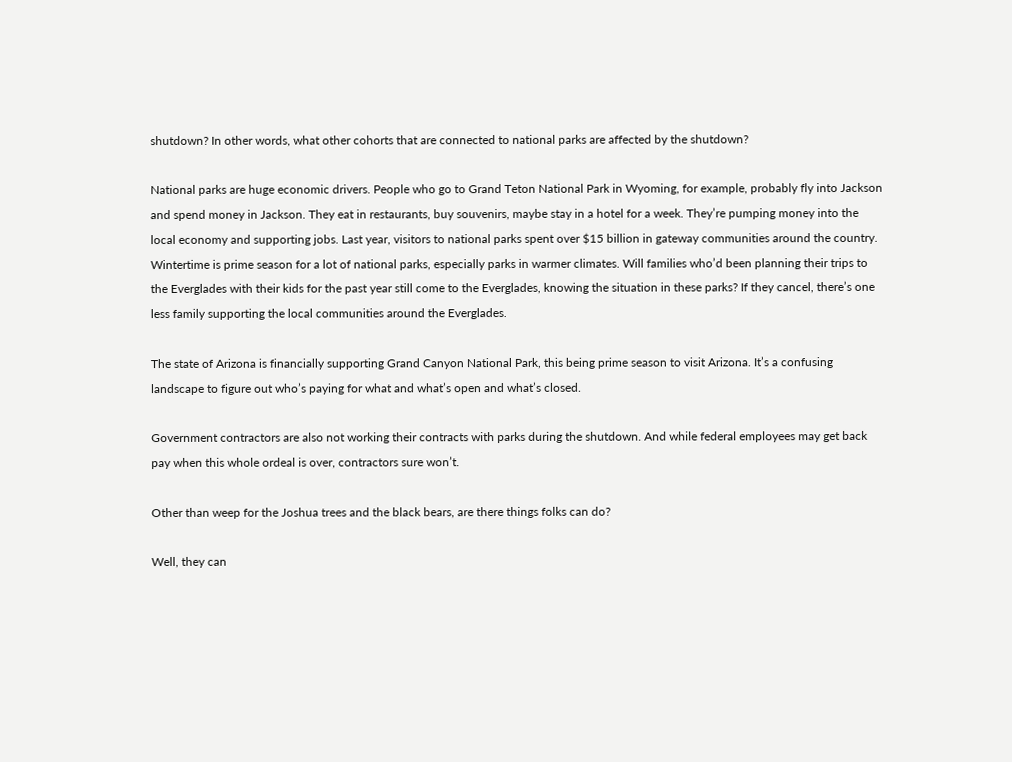shutdown? In other words, what other cohorts that are connected to national parks are affected by the shutdown?

National parks are huge economic drivers. People who go to Grand Teton National Park in Wyoming, for example, probably fly into Jackson and spend money in Jackson. They eat in restaurants, buy souvenirs, maybe stay in a hotel for a week. They’re pumping money into the local economy and supporting jobs. Last year, visitors to national parks spent over $15 billion in gateway communities around the country. Wintertime is prime season for a lot of national parks, especially parks in warmer climates. Will families who’d been planning their trips to the Everglades with their kids for the past year still come to the Everglades, knowing the situation in these parks? If they cancel, there’s one less family supporting the local communities around the Everglades.

The state of Arizona is financially supporting Grand Canyon National Park, this being prime season to visit Arizona. It’s a confusing landscape to figure out who’s paying for what and what’s open and what’s closed.

Government contractors are also not working their contracts with parks during the shutdown. And while federal employees may get back pay when this whole ordeal is over, contractors sure won’t.

Other than weep for the Joshua trees and the black bears, are there things folks can do?

Well, they can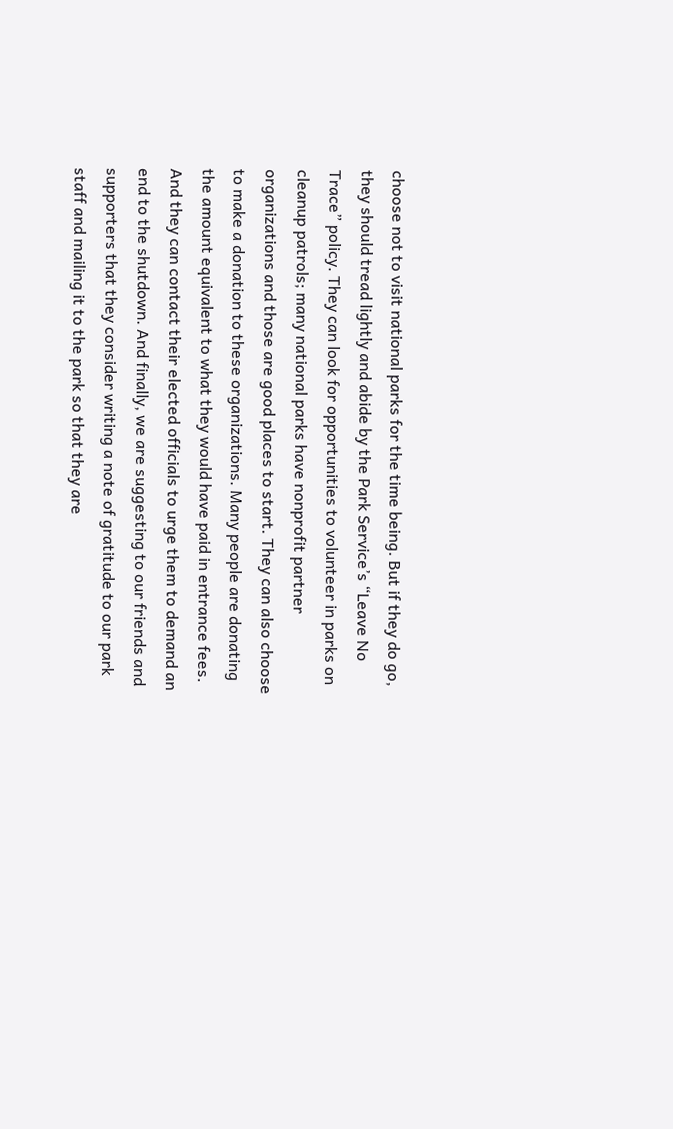choose not to visit national parks for the time being. But if they do go, they should tread lightly and abide by the Park Service’s “Leave No Trace” policy. They can look for opportunities to volunteer in parks on cleanup patrols; many national parks have nonprofit partner organizations and those are good places to start. They can also choose to make a donation to these organizations. Many people are donating the amount equivalent to what they would have paid in entrance fees. And they can contact their elected officials to urge them to demand an end to the shutdown. And finally, we are suggesting to our friends and supporters that they consider writing a note of gratitude to our park staff and mailing it to the park so that they are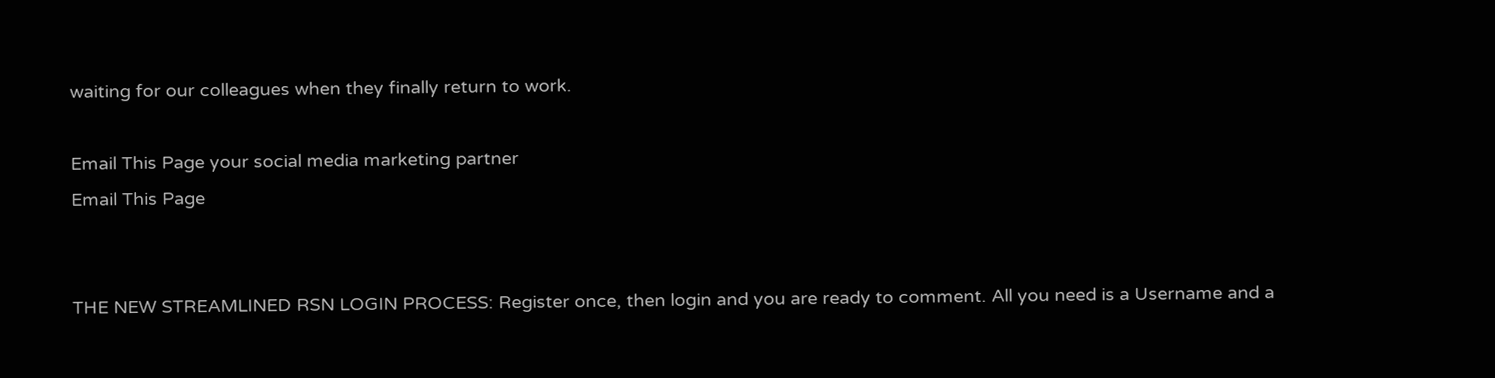waiting for our colleagues when they finally return to work.

Email This Page your social media marketing partner
Email This Page


THE NEW STREAMLINED RSN LOGIN PROCESS: Register once, then login and you are ready to comment. All you need is a Username and a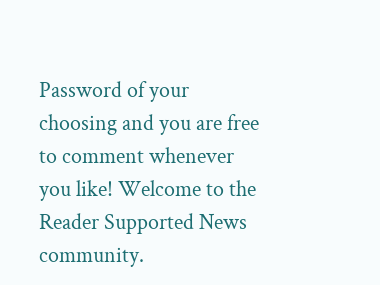Password of your choosing and you are free to comment whenever you like! Welcome to the Reader Supported News community.